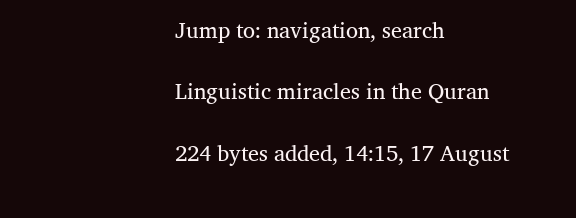Jump to: navigation, search

Linguistic miracles in the Quran

224 bytes added, 14:15, 17 August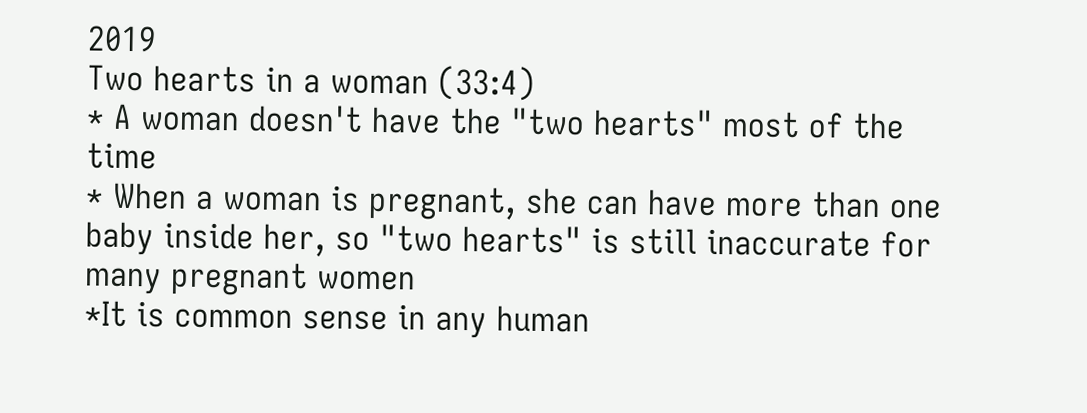2019
Two hearts in a woman (33:4)
* A woman doesn't have the "two hearts" most of the time
* When a woman is pregnant, she can have more than one baby inside her, so "two hearts" is still inaccurate for many pregnant women
*It is common sense in any human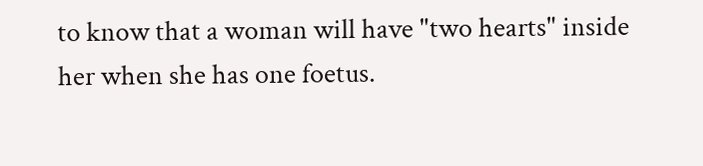to know that a woman will have "two hearts" inside her when she has one foetus.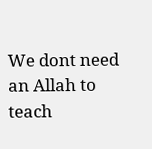We dont need an Allah to teach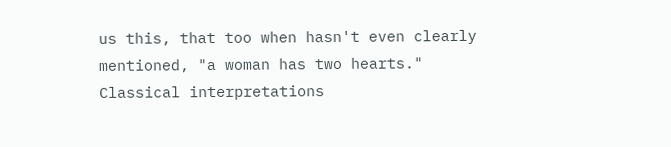us this, that too when hasn't even clearly mentioned, "a woman has two hearts."
Classical interpretations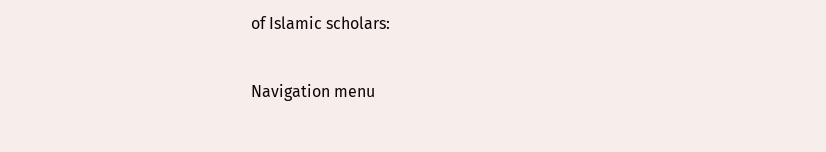of Islamic scholars:

Navigation menu